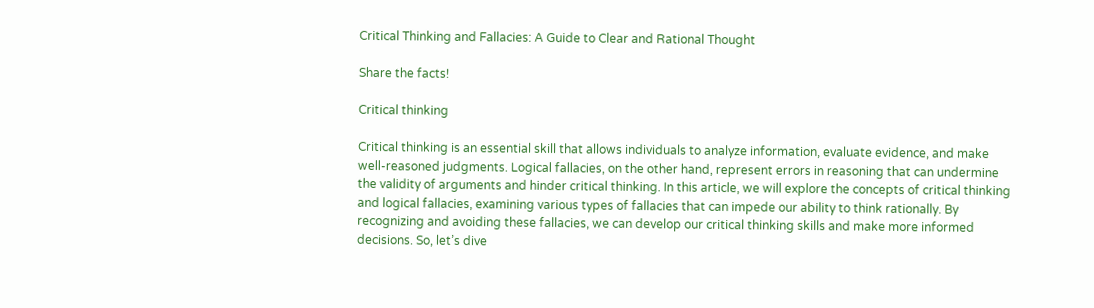Critical Thinking and Fallacies: A Guide to Clear and Rational Thought

Share the facts!

Critical thinking

Critical thinking is an essential skill that allows individuals to analyze information, evaluate evidence, and make well-reasoned judgments. Logical fallacies, on the other hand, represent errors in reasoning that can undermine the validity of arguments and hinder critical thinking. In this article, we will explore the concepts of critical thinking and logical fallacies, examining various types of fallacies that can impede our ability to think rationally. By recognizing and avoiding these fallacies, we can develop our critical thinking skills and make more informed decisions. So, let’s dive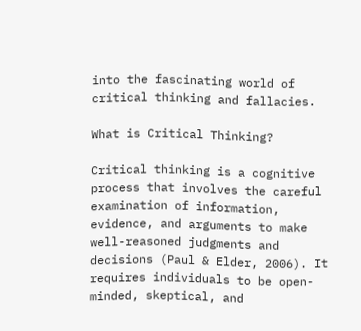into the fascinating world of critical thinking and fallacies.

What is Critical Thinking?

Critical thinking is a cognitive process that involves the careful examination of information, evidence, and arguments to make well-reasoned judgments and decisions (Paul & Elder, 2006). It requires individuals to be open-minded, skeptical, and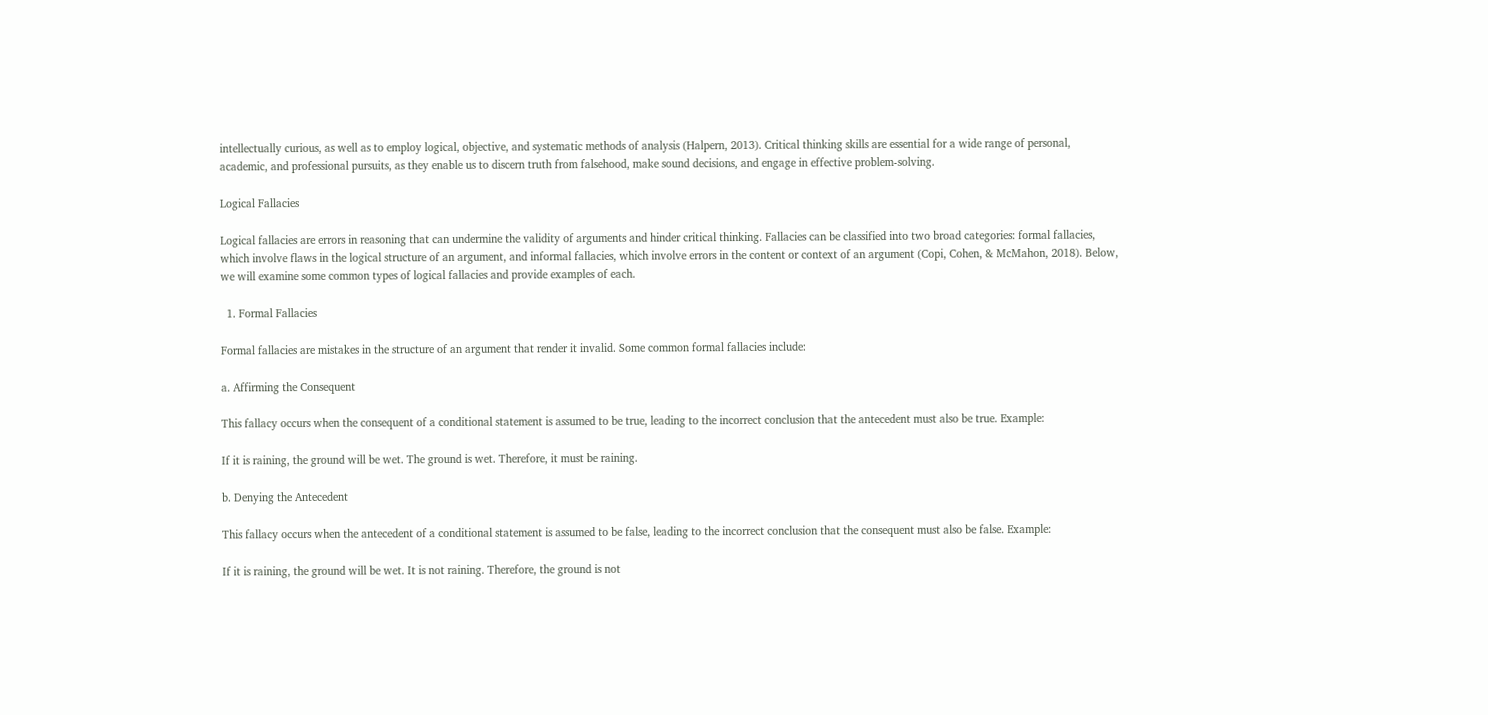intellectually curious, as well as to employ logical, objective, and systematic methods of analysis (Halpern, 2013). Critical thinking skills are essential for a wide range of personal, academic, and professional pursuits, as they enable us to discern truth from falsehood, make sound decisions, and engage in effective problem-solving.

Logical Fallacies

Logical fallacies are errors in reasoning that can undermine the validity of arguments and hinder critical thinking. Fallacies can be classified into two broad categories: formal fallacies, which involve flaws in the logical structure of an argument, and informal fallacies, which involve errors in the content or context of an argument (Copi, Cohen, & McMahon, 2018). Below, we will examine some common types of logical fallacies and provide examples of each.

  1. Formal Fallacies

Formal fallacies are mistakes in the structure of an argument that render it invalid. Some common formal fallacies include:

a. Affirming the Consequent

This fallacy occurs when the consequent of a conditional statement is assumed to be true, leading to the incorrect conclusion that the antecedent must also be true. Example:

If it is raining, the ground will be wet. The ground is wet. Therefore, it must be raining.

b. Denying the Antecedent

This fallacy occurs when the antecedent of a conditional statement is assumed to be false, leading to the incorrect conclusion that the consequent must also be false. Example:

If it is raining, the ground will be wet. It is not raining. Therefore, the ground is not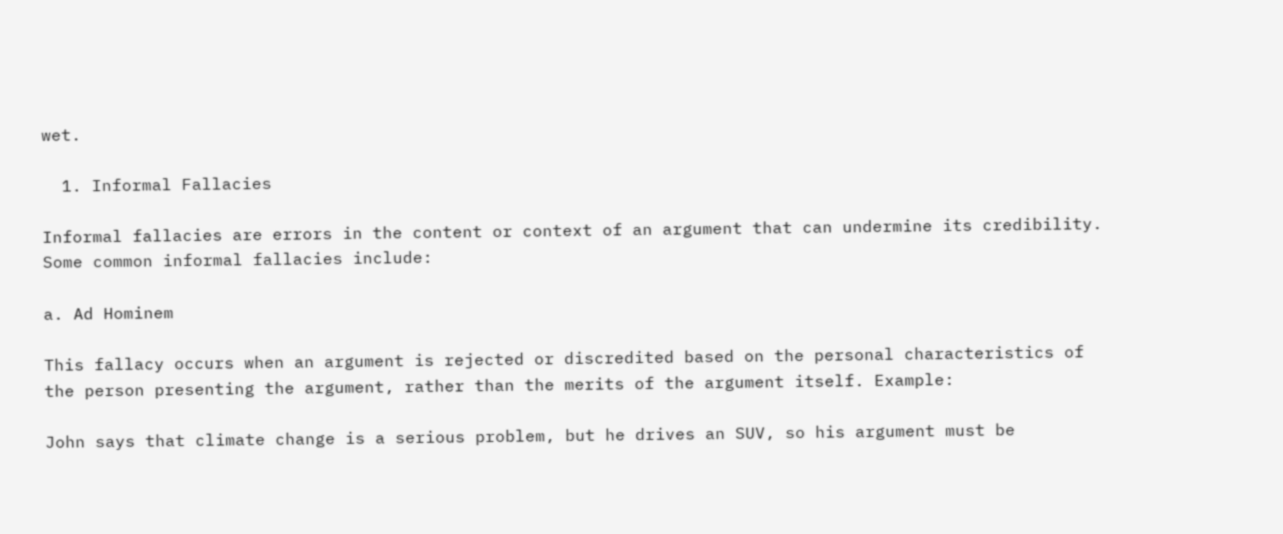wet.

  1. Informal Fallacies

Informal fallacies are errors in the content or context of an argument that can undermine its credibility. Some common informal fallacies include:

a. Ad Hominem

This fallacy occurs when an argument is rejected or discredited based on the personal characteristics of the person presenting the argument, rather than the merits of the argument itself. Example:

John says that climate change is a serious problem, but he drives an SUV, so his argument must be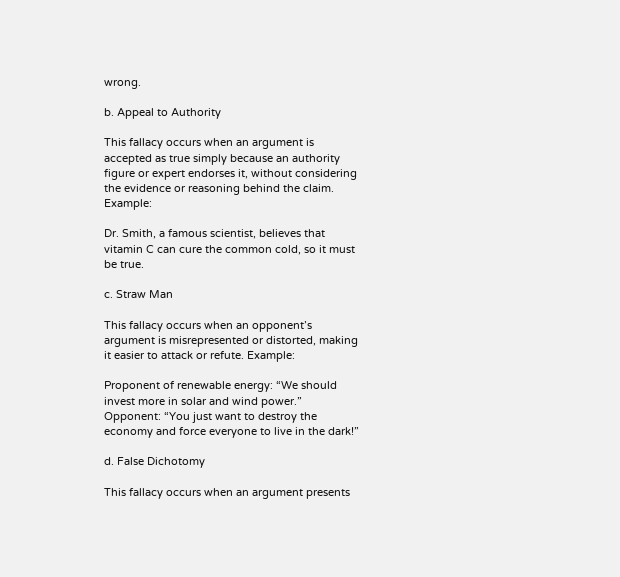wrong.

b. Appeal to Authority

This fallacy occurs when an argument is accepted as true simply because an authority figure or expert endorses it, without considering the evidence or reasoning behind the claim. Example:

Dr. Smith, a famous scientist, believes that vitamin C can cure the common cold, so it must be true.

c. Straw Man

This fallacy occurs when an opponent’s argument is misrepresented or distorted, making it easier to attack or refute. Example:

Proponent of renewable energy: “We should invest more in solar and wind power.” Opponent: “You just want to destroy the economy and force everyone to live in the dark!”

d. False Dichotomy

This fallacy occurs when an argument presents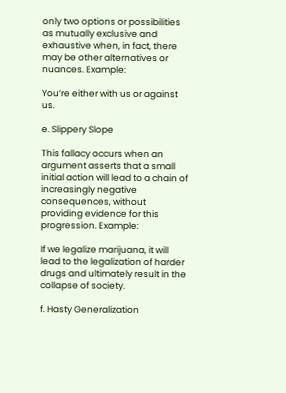only two options or possibilities as mutually exclusive and exhaustive when, in fact, there may be other alternatives or nuances. Example:

You’re either with us or against us.

e. Slippery Slope

This fallacy occurs when an argument asserts that a small initial action will lead to a chain of increasingly negative consequences, without providing evidence for this progression. Example:

If we legalize marijuana, it will lead to the legalization of harder drugs and ultimately result in the collapse of society.

f. Hasty Generalization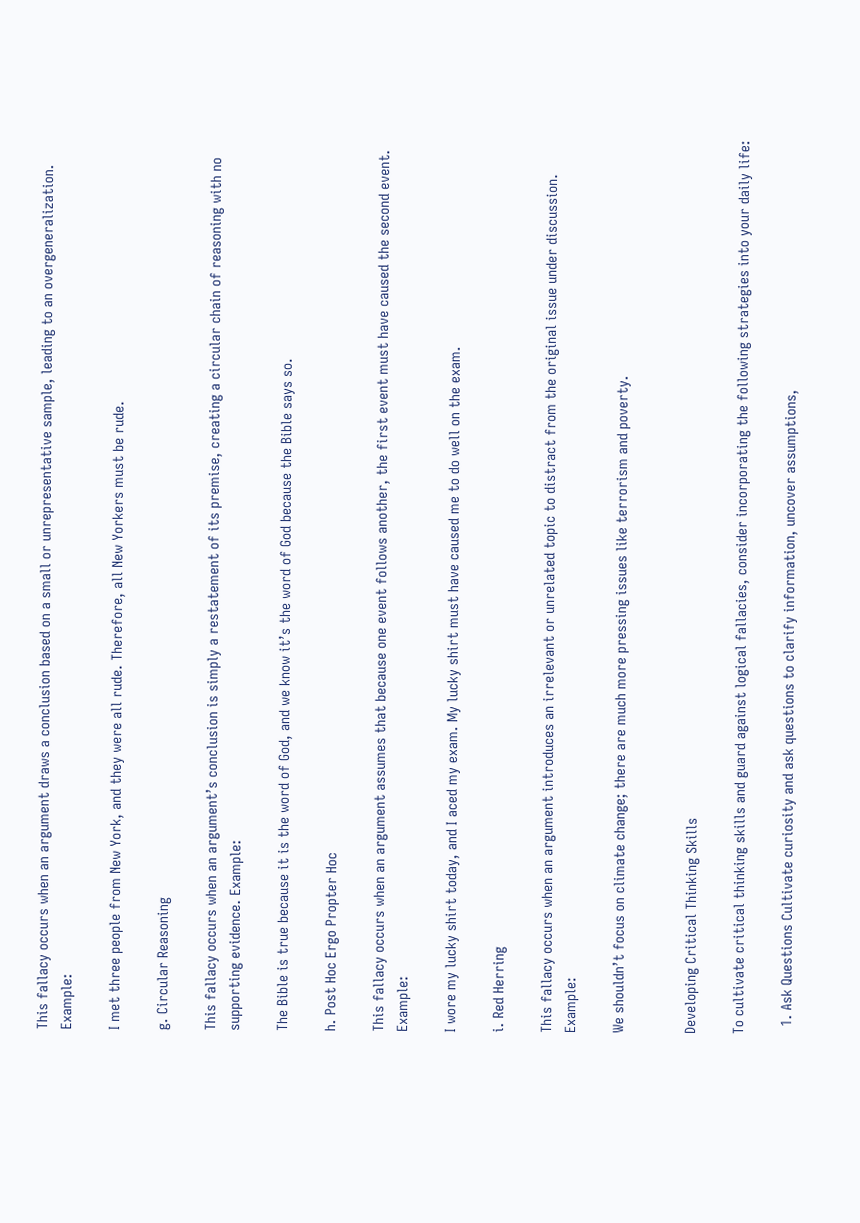This fallacy occurs when an argument draws a conclusion based on a small or unrepresentative sample, leading to an overgeneralization. Example:

I met three people from New York, and they were all rude. Therefore, all New Yorkers must be rude.

g. Circular Reasoning

This fallacy occurs when an argument’s conclusion is simply a restatement of its premise, creating a circular chain of reasoning with no supporting evidence. Example:

The Bible is true because it is the word of God, and we know it’s the word of God because the Bible says so.

h. Post Hoc Ergo Propter Hoc

This fallacy occurs when an argument assumes that because one event follows another, the first event must have caused the second event. Example:

I wore my lucky shirt today, and I aced my exam. My lucky shirt must have caused me to do well on the exam.

i. Red Herring

This fallacy occurs when an argument introduces an irrelevant or unrelated topic to distract from the original issue under discussion. Example:

We shouldn’t focus on climate change; there are much more pressing issues like terrorism and poverty.


Developing Critical Thinking Skills

To cultivate critical thinking skills and guard against logical fallacies, consider incorporating the following strategies into your daily life:

  1. Ask Questions Cultivate curiosity and ask questions to clarify information, uncover assumptions,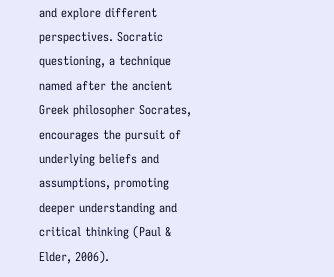and explore different perspectives. Socratic questioning, a technique named after the ancient Greek philosopher Socrates, encourages the pursuit of underlying beliefs and assumptions, promoting deeper understanding and critical thinking (Paul & Elder, 2006).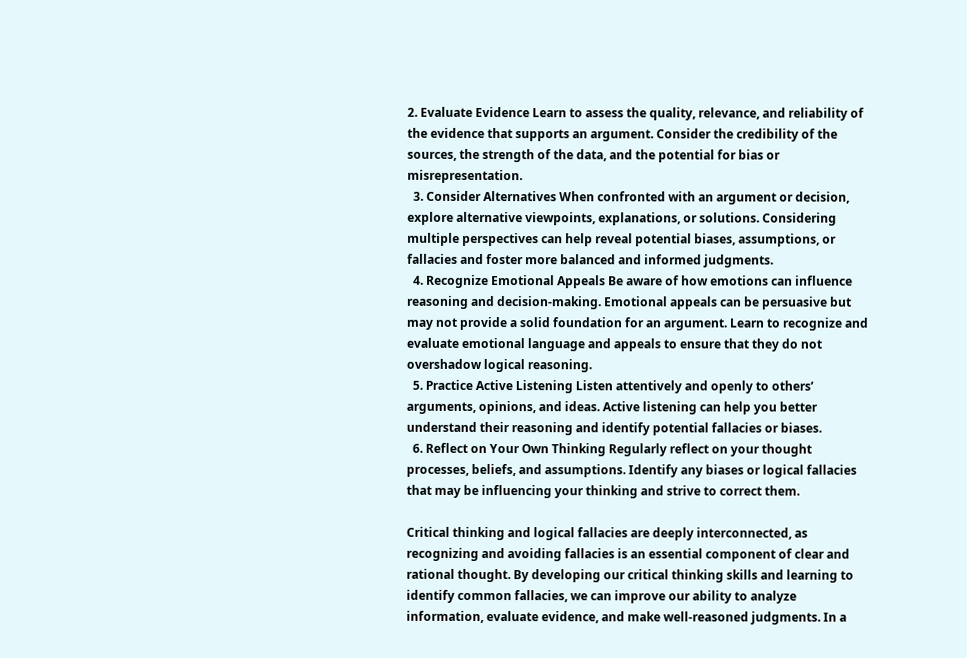2. Evaluate Evidence Learn to assess the quality, relevance, and reliability of the evidence that supports an argument. Consider the credibility of the sources, the strength of the data, and the potential for bias or misrepresentation.
  3. Consider Alternatives When confronted with an argument or decision, explore alternative viewpoints, explanations, or solutions. Considering multiple perspectives can help reveal potential biases, assumptions, or fallacies and foster more balanced and informed judgments.
  4. Recognize Emotional Appeals Be aware of how emotions can influence reasoning and decision-making. Emotional appeals can be persuasive but may not provide a solid foundation for an argument. Learn to recognize and evaluate emotional language and appeals to ensure that they do not overshadow logical reasoning.
  5. Practice Active Listening Listen attentively and openly to others’ arguments, opinions, and ideas. Active listening can help you better understand their reasoning and identify potential fallacies or biases.
  6. Reflect on Your Own Thinking Regularly reflect on your thought processes, beliefs, and assumptions. Identify any biases or logical fallacies that may be influencing your thinking and strive to correct them.

Critical thinking and logical fallacies are deeply interconnected, as recognizing and avoiding fallacies is an essential component of clear and rational thought. By developing our critical thinking skills and learning to identify common fallacies, we can improve our ability to analyze information, evaluate evidence, and make well-reasoned judgments. In a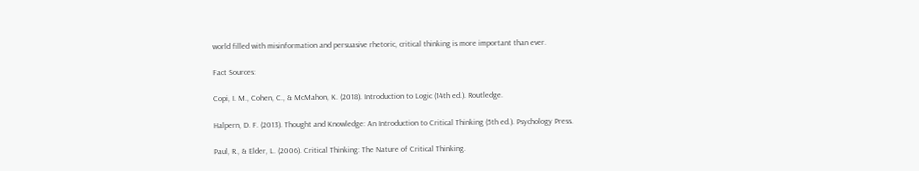world filled with misinformation and persuasive rhetoric, critical thinking is more important than ever.

Fact Sources:

Copi, I. M., Cohen, C., & McMahon, K. (2018). Introduction to Logic (14th ed.). Routledge.

Halpern, D. F. (2013). Thought and Knowledge: An Introduction to Critical Thinking (5th ed.). Psychology Press.

Paul, R., & Elder, L. (2006). Critical Thinking: The Nature of Critical Thinking.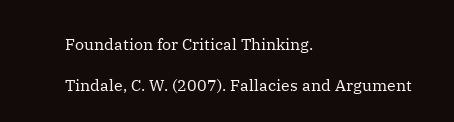Foundation for Critical Thinking.

Tindale, C. W. (2007). Fallacies and Argument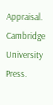Appraisal. Cambridge University Press.